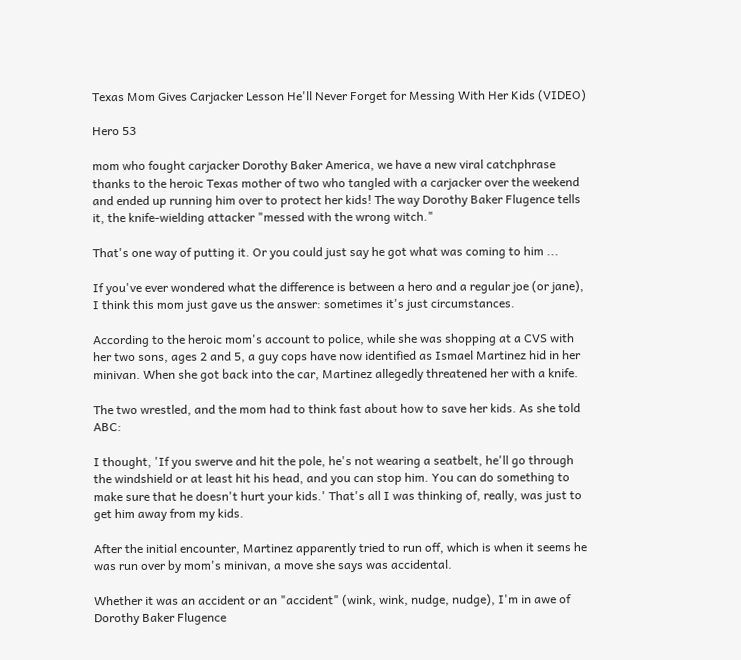Texas Mom Gives Carjacker Lesson He'll Never Forget for Messing With Her Kids (VIDEO)

Hero 53

mom who fought carjacker Dorothy Baker America, we have a new viral catchphrase thanks to the heroic Texas mother of two who tangled with a carjacker over the weekend and ended up running him over to protect her kids! The way Dorothy Baker Flugence tells it, the knife-wielding attacker "messed with the wrong witch."

That's one way of putting it. Or you could just say he got what was coming to him ...

If you've ever wondered what the difference is between a hero and a regular joe (or jane), I think this mom just gave us the answer: sometimes it's just circumstances.

According to the heroic mom's account to police, while she was shopping at a CVS with her two sons, ages 2 and 5, a guy cops have now identified as Ismael Martinez hid in her minivan. When she got back into the car, Martinez allegedly threatened her with a knife.

The two wrestled, and the mom had to think fast about how to save her kids. As she told ABC:

I thought, 'If you swerve and hit the pole, he's not wearing a seatbelt, he'll go through the windshield or at least hit his head, and you can stop him. You can do something to make sure that he doesn't hurt your kids.' That's all I was thinking of, really, was just to get him away from my kids.

After the initial encounter, Martinez apparently tried to run off, which is when it seems he was run over by mom's minivan, a move she says was accidental.

Whether it was an accident or an "accident" (wink, wink, nudge, nudge), I'm in awe of Dorothy Baker Flugence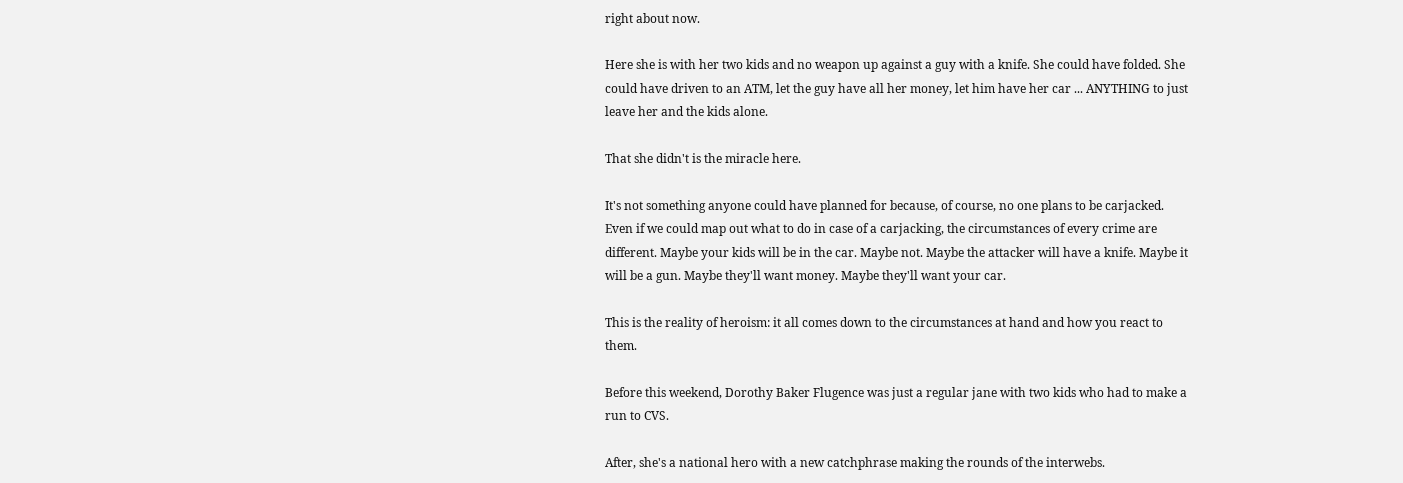right about now.

Here she is with her two kids and no weapon up against a guy with a knife. She could have folded. She could have driven to an ATM, let the guy have all her money, let him have her car ... ANYTHING to just leave her and the kids alone.

That she didn't is the miracle here.

It's not something anyone could have planned for because, of course, no one plans to be carjacked. Even if we could map out what to do in case of a carjacking, the circumstances of every crime are different. Maybe your kids will be in the car. Maybe not. Maybe the attacker will have a knife. Maybe it will be a gun. Maybe they'll want money. Maybe they'll want your car.

This is the reality of heroism: it all comes down to the circumstances at hand and how you react to them.

Before this weekend, Dorothy Baker Flugence was just a regular jane with two kids who had to make a run to CVS.

After, she's a national hero with a new catchphrase making the rounds of the interwebs.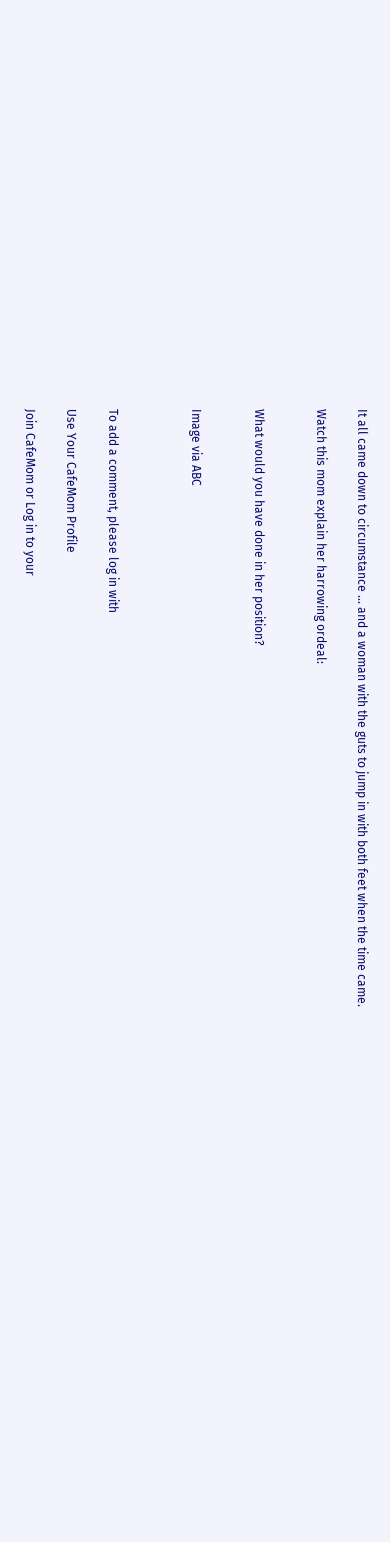It all came down to circumstance ... and a woman with the guts to jump in with both feet when the time came.

Watch this mom explain her harrowing ordeal:


What would you have done in her position?


Image via ABC



To add a comment, please log in with

Use Your CafeMom Profile

Join CafeMom or Log in to your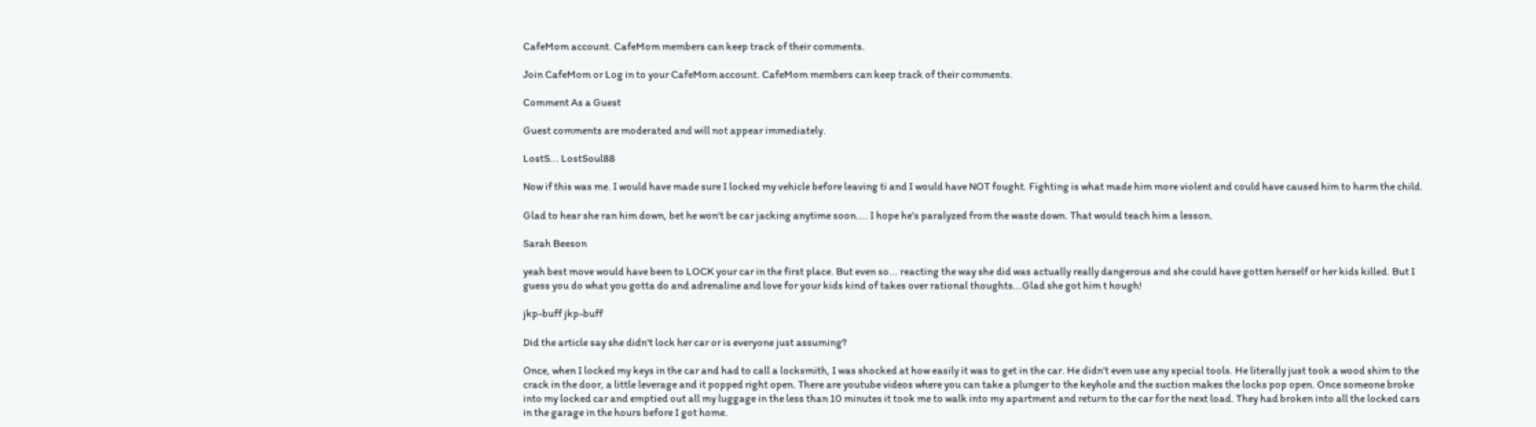CafeMom account. CafeMom members can keep track of their comments.

Join CafeMom or Log in to your CafeMom account. CafeMom members can keep track of their comments.

Comment As a Guest

Guest comments are moderated and will not appear immediately.

LostS... LostSoul88

Now if this was me. I would have made sure I locked my vehicle before leaving ti and I would have NOT fought. Fighting is what made him more violent and could have caused him to harm the child.

Glad to hear she ran him down, bet he won't be car jacking anytime soon.... I hope he's paralyzed from the waste down. That would teach him a lesson.

Sarah Beeson

yeah best move would have been to LOCK your car in the first place. But even so... reacting the way she did was actually really dangerous and she could have gotten herself or her kids killed. But I guess you do what you gotta do and adrenaline and love for your kids kind of takes over rational thoughts...Glad she got him t hough!

jkp-buff jkp-buff

Did the article say she didn't lock her car or is everyone just assuming?

Once, when I locked my keys in the car and had to call a locksmith, I was shocked at how easily it was to get in the car. He didn't even use any special tools. He literally just took a wood shim to the crack in the door, a little leverage and it popped right open. There are youtube videos where you can take a plunger to the keyhole and the suction makes the locks pop open. Once someone broke into my locked car and emptied out all my luggage in the less than 10 minutes it took me to walk into my apartment and return to the car for the next load. They had broken into all the locked cars in the garage in the hours before I got home.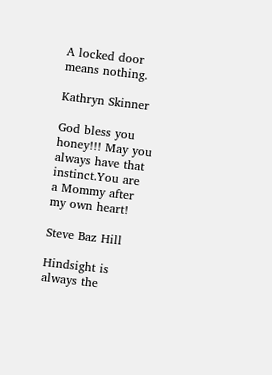A locked door means nothing.

Kathryn Skinner

God bless you honey!!! May you always have that instinct.You are a Mommy after my own heart!

Steve Baz Hill

Hindsight is always the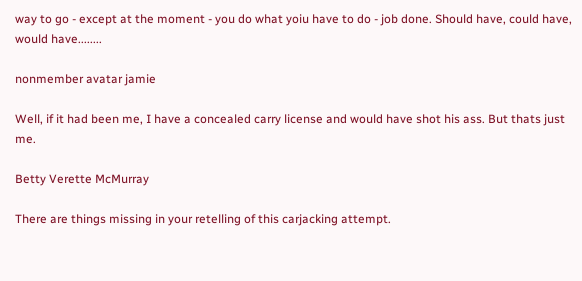way to go - except at the moment - you do what yoiu have to do - job done. Should have, could have, would have........

nonmember avatar jamie

Well, if it had been me, I have a concealed carry license and would have shot his ass. But thats just me.

Betty Verette McMurray

There are things missing in your retelling of this carjacking attempt.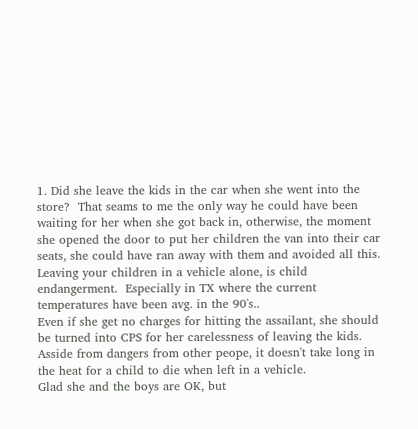1. Did she leave the kids in the car when she went into the store?  That seams to me the only way he could have been waiting for her when she got back in, otherwise, the moment she opened the door to put her children the van into their car seats, she could have ran away with them and avoided all this.
Leaving your children in a vehicle alone, is child endangerment.  Especially in TX where the current temperatures have been avg. in the 90's..
Even if she get no charges for hitting the assailant, she should be turned into CPS for her carelessness of leaving the kids.
Asside from dangers from other peope, it doesn't take long in the heat for a child to die when left in a vehicle.
Glad she and the boys are OK, but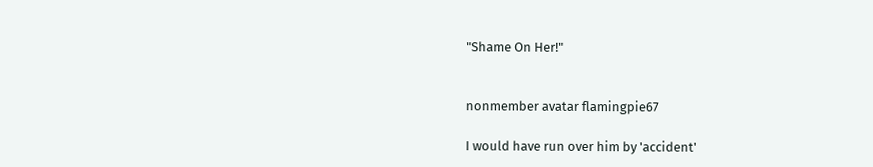"Shame On Her!"


nonmember avatar flamingpie67

I would have run over him by 'accident'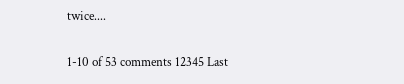twice....

1-10 of 53 comments 12345 Last